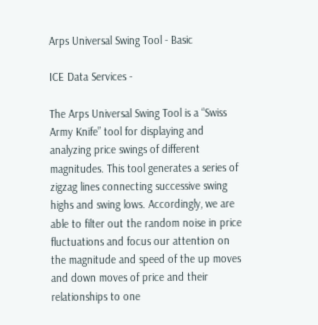Arps Universal Swing Tool - Basic

ICE Data Services -

The Arps Universal Swing Tool is a “Swiss Army Knife” tool for displaying and analyzing price swings of different magnitudes. This tool generates a series of zigzag lines connecting successive swing highs and swing lows. Accordingly, we are able to filter out the random noise in price fluctuations and focus our attention on the magnitude and speed of the up moves and down moves of price and their relationships to one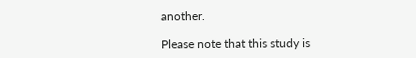another.

Please note that this study is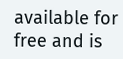available for free and is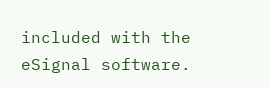included with the eSignal software.